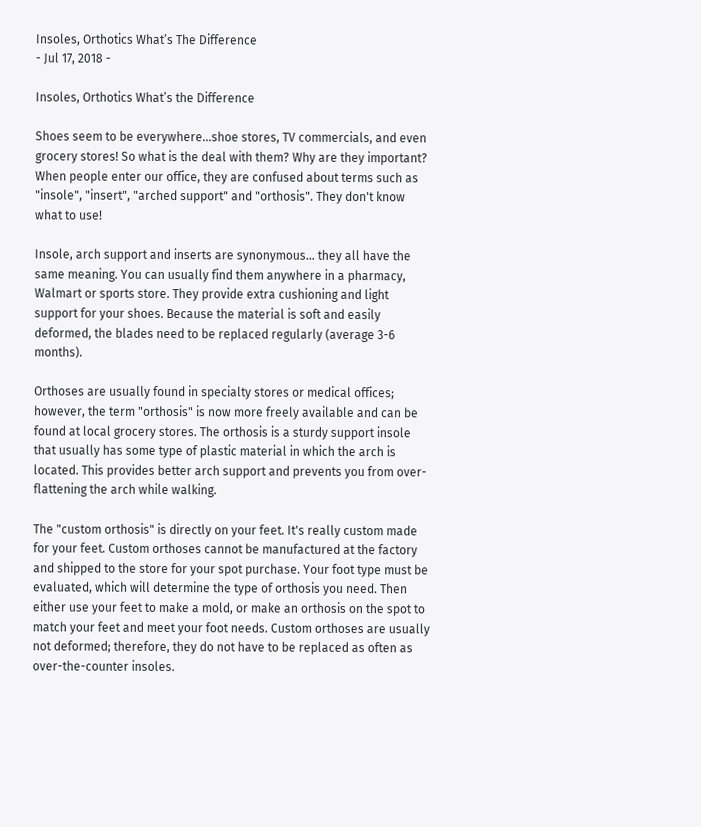Insoles, Orthotics What’s The Difference
- Jul 17, 2018 -

Insoles, Orthotics What’s the Difference

Shoes seem to be everywhere...shoe stores, TV commercials, and even grocery stores! So what is the deal with them? Why are they important? When people enter our office, they are confused about terms such as "insole", "insert", "arched support" and "orthosis". They don't know what to use!

Insole, arch support and inserts are synonymous... they all have the same meaning. You can usually find them anywhere in a pharmacy, Walmart or sports store. They provide extra cushioning and light support for your shoes. Because the material is soft and easily deformed, the blades need to be replaced regularly (average 3-6 months).

Orthoses are usually found in specialty stores or medical offices; however, the term "orthosis" is now more freely available and can be found at local grocery stores. The orthosis is a sturdy support insole that usually has some type of plastic material in which the arch is located. This provides better arch support and prevents you from over-flattening the arch while walking.

The "custom orthosis" is directly on your feet. It's really custom made for your feet. Custom orthoses cannot be manufactured at the factory and shipped to the store for your spot purchase. Your foot type must be evaluated, which will determine the type of orthosis you need. Then either use your feet to make a mold, or make an orthosis on the spot to match your feet and meet your foot needs. Custom orthoses are usually not deformed; therefore, they do not have to be replaced as often as over-the-counter insoles.